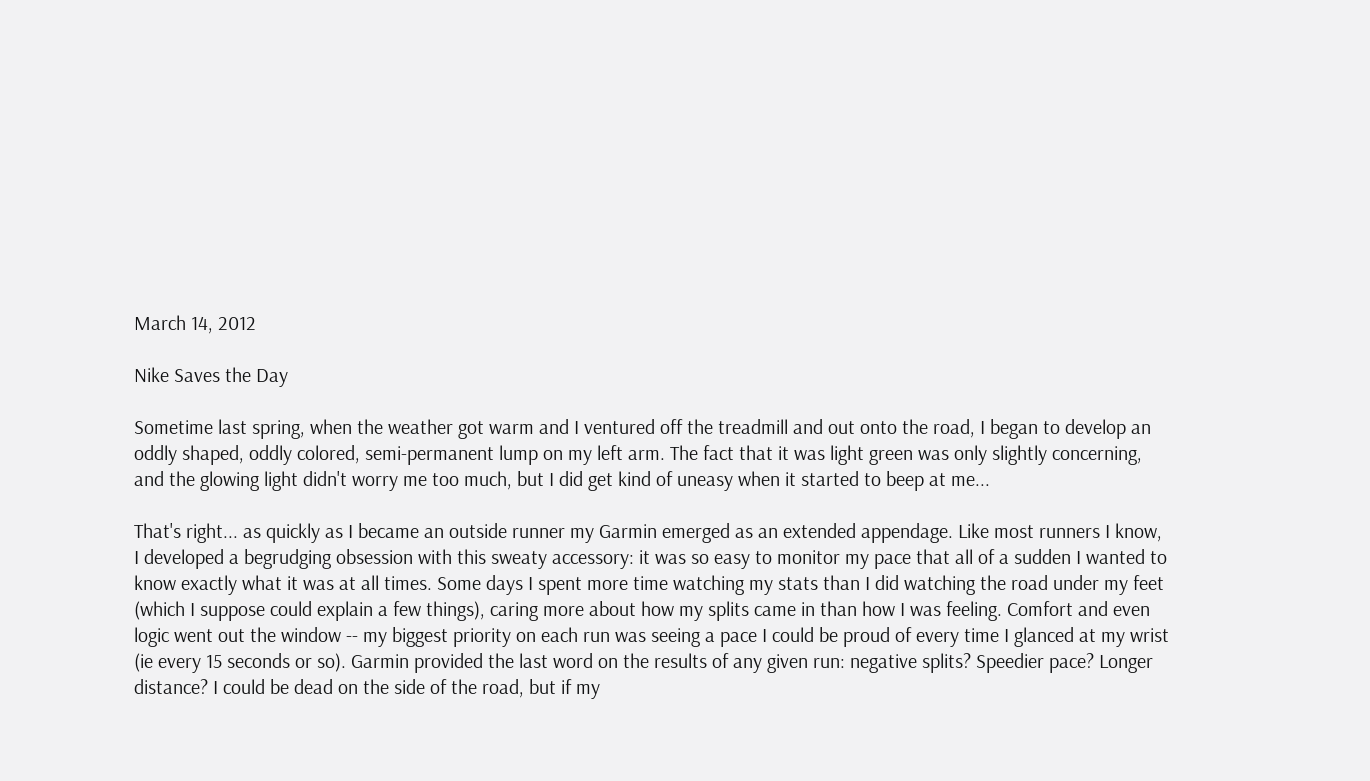March 14, 2012

Nike Saves the Day

Sometime last spring, when the weather got warm and I ventured off the treadmill and out onto the road, I began to develop an oddly shaped, oddly colored, semi-permanent lump on my left arm. The fact that it was light green was only slightly concerning, and the glowing light didn't worry me too much, but I did get kind of uneasy when it started to beep at me...

That's right... as quickly as I became an outside runner my Garmin emerged as an extended appendage. Like most runners I know, I developed a begrudging obsession with this sweaty accessory: it was so easy to monitor my pace that all of a sudden I wanted to know exactly what it was at all times. Some days I spent more time watching my stats than I did watching the road under my feet (which I suppose could explain a few things), caring more about how my splits came in than how I was feeling. Comfort and even logic went out the window -- my biggest priority on each run was seeing a pace I could be proud of every time I glanced at my wrist (ie every 15 seconds or so). Garmin provided the last word on the results of any given run: negative splits? Speedier pace? Longer distance? I could be dead on the side of the road, but if my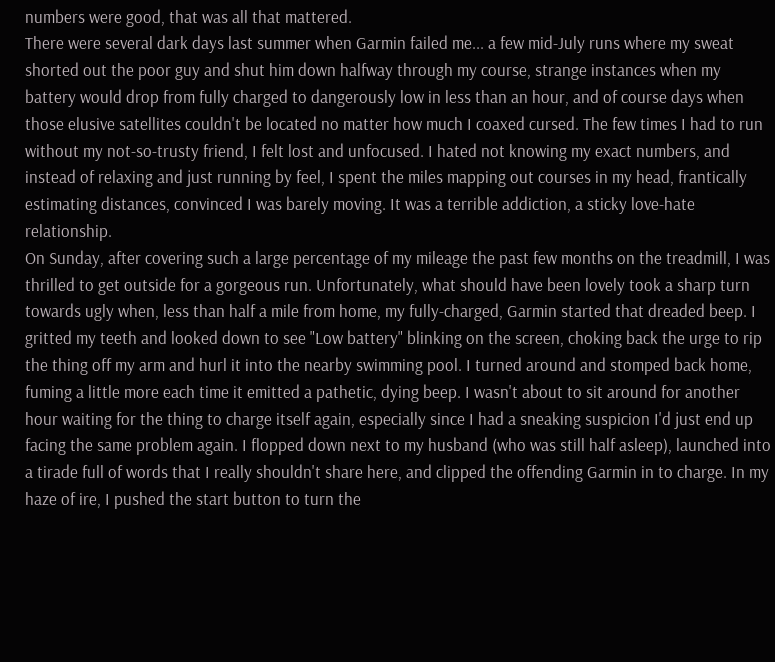numbers were good, that was all that mattered.
There were several dark days last summer when Garmin failed me... a few mid-July runs where my sweat shorted out the poor guy and shut him down halfway through my course, strange instances when my battery would drop from fully charged to dangerously low in less than an hour, and of course days when those elusive satellites couldn't be located no matter how much I coaxed cursed. The few times I had to run without my not-so-trusty friend, I felt lost and unfocused. I hated not knowing my exact numbers, and instead of relaxing and just running by feel, I spent the miles mapping out courses in my head, frantically estimating distances, convinced I was barely moving. It was a terrible addiction, a sticky love-hate relationship.
On Sunday, after covering such a large percentage of my mileage the past few months on the treadmill, I was thrilled to get outside for a gorgeous run. Unfortunately, what should have been lovely took a sharp turn towards ugly when, less than half a mile from home, my fully-charged, Garmin started that dreaded beep. I gritted my teeth and looked down to see "Low battery" blinking on the screen, choking back the urge to rip the thing off my arm and hurl it into the nearby swimming pool. I turned around and stomped back home, fuming a little more each time it emitted a pathetic, dying beep. I wasn't about to sit around for another hour waiting for the thing to charge itself again, especially since I had a sneaking suspicion I'd just end up facing the same problem again. I flopped down next to my husband (who was still half asleep), launched into a tirade full of words that I really shouldn't share here, and clipped the offending Garmin in to charge. In my haze of ire, I pushed the start button to turn the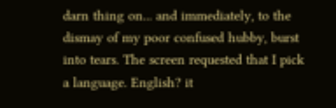darn thing on... and immediately, to the dismay of my poor confused hubby, burst into tears. The screen requested that I pick a language. English? it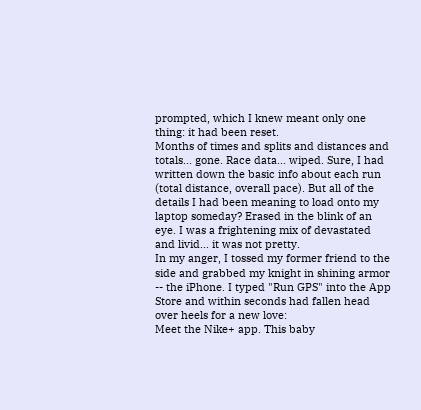prompted, which I knew meant only one thing: it had been reset.
Months of times and splits and distances and totals... gone. Race data... wiped. Sure, I had written down the basic info about each run (total distance, overall pace). But all of the details I had been meaning to load onto my laptop someday? Erased in the blink of an eye. I was a frightening mix of devastated and livid... it was not pretty.
In my anger, I tossed my former friend to the side and grabbed my knight in shining armor -- the iPhone. I typed "Run GPS" into the App Store and within seconds had fallen head over heels for a new love:
Meet the Nike+ app. This baby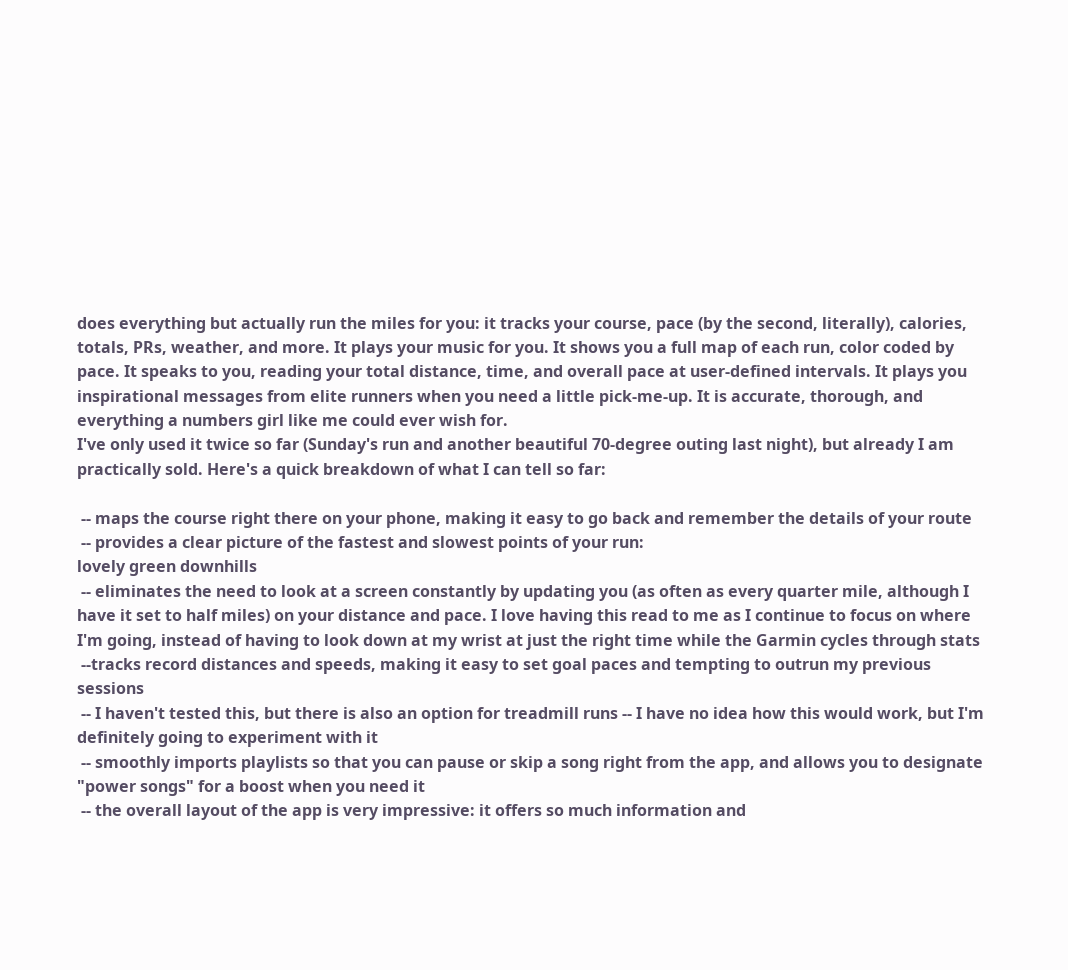does everything but actually run the miles for you: it tracks your course, pace (by the second, literally), calories, totals, PRs, weather, and more. It plays your music for you. It shows you a full map of each run, color coded by pace. It speaks to you, reading your total distance, time, and overall pace at user-defined intervals. It plays you inspirational messages from elite runners when you need a little pick-me-up. It is accurate, thorough, and everything a numbers girl like me could ever wish for.
I've only used it twice so far (Sunday's run and another beautiful 70-degree outing last night), but already I am practically sold. Here's a quick breakdown of what I can tell so far:

 -- maps the course right there on your phone, making it easy to go back and remember the details of your route
 -- provides a clear picture of the fastest and slowest points of your run:
lovely green downhills
 -- eliminates the need to look at a screen constantly by updating you (as often as every quarter mile, although I have it set to half miles) on your distance and pace. I love having this read to me as I continue to focus on where I'm going, instead of having to look down at my wrist at just the right time while the Garmin cycles through stats
 --tracks record distances and speeds, making it easy to set goal paces and tempting to outrun my previous sessions
 -- I haven't tested this, but there is also an option for treadmill runs -- I have no idea how this would work, but I'm definitely going to experiment with it
 -- smoothly imports playlists so that you can pause or skip a song right from the app, and allows you to designate "power songs" for a boost when you need it
 -- the overall layout of the app is very impressive: it offers so much information and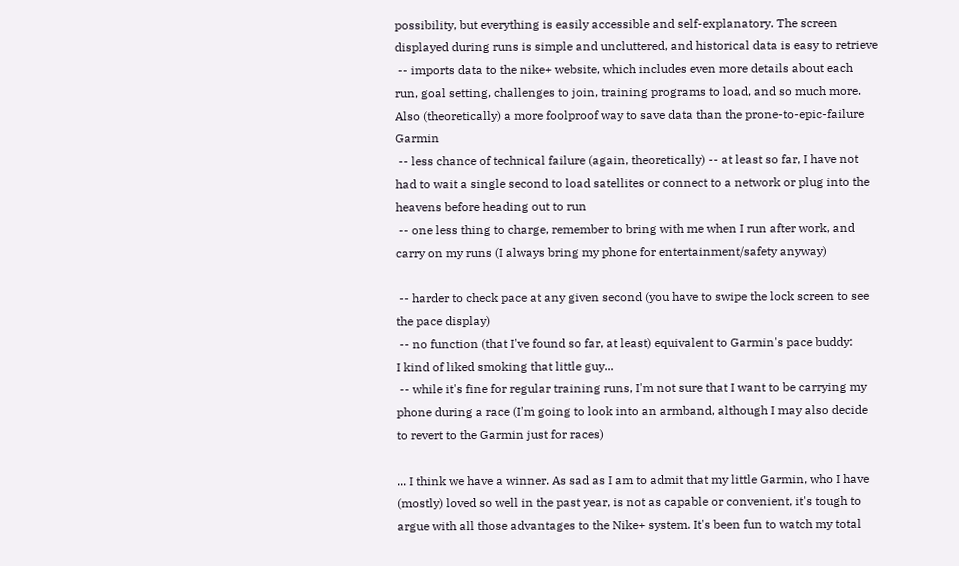possibility, but everything is easily accessible and self-explanatory. The screen displayed during runs is simple and uncluttered, and historical data is easy to retrieve
 -- imports data to the nike+ website, which includes even more details about each run, goal setting, challenges to join, training programs to load, and so much more. Also (theoretically) a more foolproof way to save data than the prone-to-epic-failure Garmin
 -- less chance of technical failure (again, theoretically) -- at least so far, I have not had to wait a single second to load satellites or connect to a network or plug into the heavens before heading out to run
 -- one less thing to charge, remember to bring with me when I run after work, and carry on my runs (I always bring my phone for entertainment/safety anyway)

 -- harder to check pace at any given second (you have to swipe the lock screen to see the pace display)
 -- no function (that I've found so far, at least) equivalent to Garmin's pace buddy:
I kind of liked smoking that little guy...
 -- while it's fine for regular training runs, I'm not sure that I want to be carrying my phone during a race (I'm going to look into an armband, although I may also decide to revert to the Garmin just for races)

... I think we have a winner. As sad as I am to admit that my little Garmin, who I have (mostly) loved so well in the past year, is not as capable or convenient, it's tough to argue with all those advantages to the Nike+ system. It's been fun to watch my total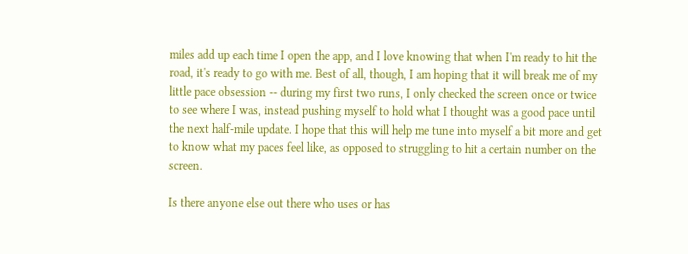miles add up each time I open the app, and I love knowing that when I'm ready to hit the road, it's ready to go with me. Best of all, though, I am hoping that it will break me of my little pace obsession -- during my first two runs, I only checked the screen once or twice to see where I was, instead pushing myself to hold what I thought was a good pace until the next half-mile update. I hope that this will help me tune into myself a bit more and get to know what my paces feel like, as opposed to struggling to hit a certain number on the screen.

Is there anyone else out there who uses or has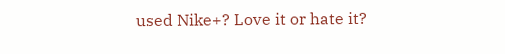used Nike+? Love it or hate it?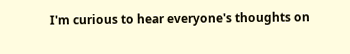I'm curious to hear everyone's thoughts on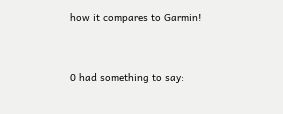how it compares to Garmin!



0 had something to say: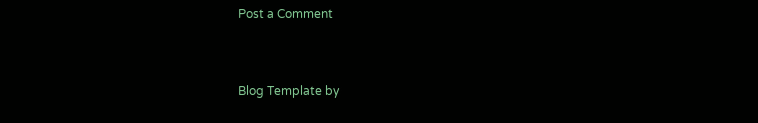Post a Comment


Blog Template by